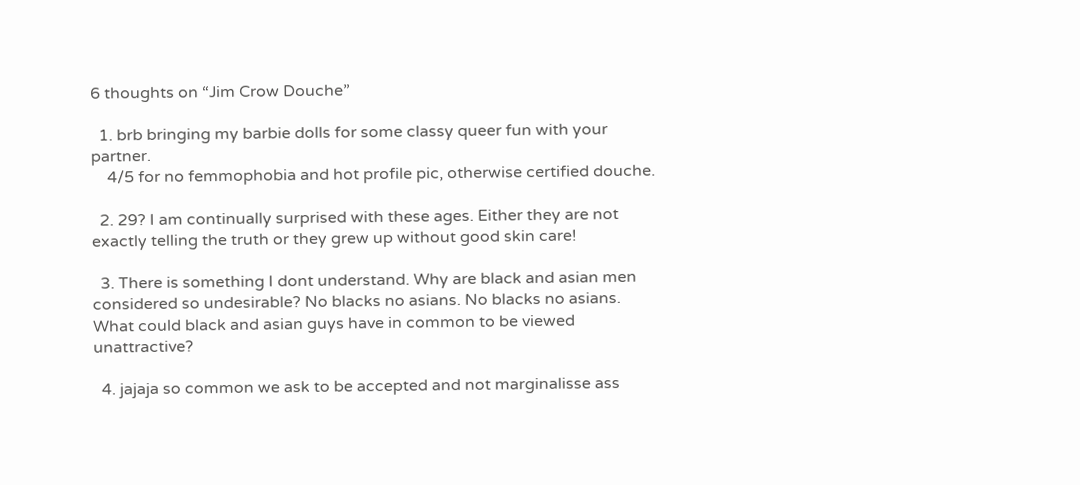6 thoughts on “Jim Crow Douche”

  1. brb bringing my barbie dolls for some classy queer fun with your partner.
    4/5 for no femmophobia and hot profile pic, otherwise certified douche.

  2. 29? I am continually surprised with these ages. Either they are not exactly telling the truth or they grew up without good skin care!

  3. There is something I dont understand. Why are black and asian men considered so undesirable? No blacks no asians. No blacks no asians. What could black and asian guys have in common to be viewed unattractive?

  4. jajaja so common we ask to be accepted and not marginalisse ass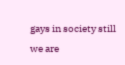gays in society still we are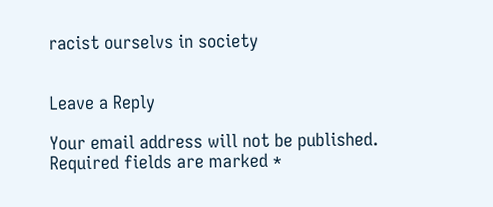racist ourselvs in society


Leave a Reply

Your email address will not be published. Required fields are marked *